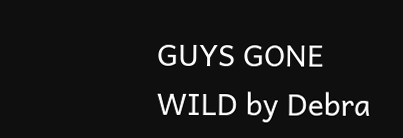GUYS GONE WILD by Debra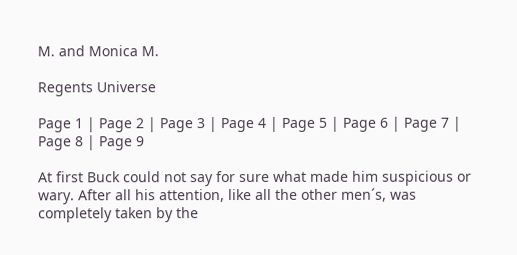M. and Monica M.

Regents Universe

Page 1 | Page 2 | Page 3 | Page 4 | Page 5 | Page 6 | Page 7 | Page 8 | Page 9

At first Buck could not say for sure what made him suspicious or wary. After all his attention, like all the other men´s, was completely taken by the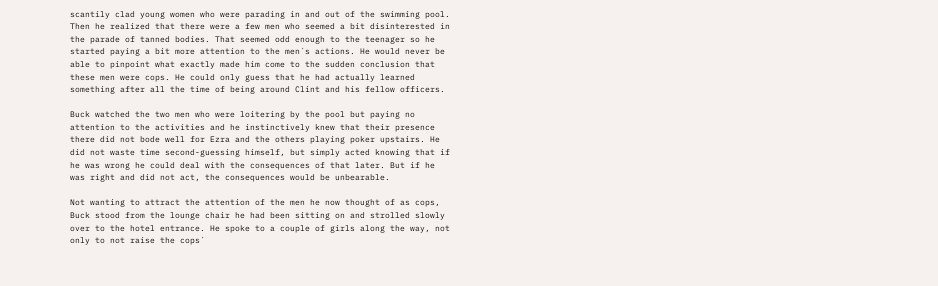scantily clad young women who were parading in and out of the swimming pool. Then he realized that there were a few men who seemed a bit disinterested in the parade of tanned bodies. That seemed odd enough to the teenager so he started paying a bit more attention to the men´s actions. He would never be able to pinpoint what exactly made him come to the sudden conclusion that these men were cops. He could only guess that he had actually learned something after all the time of being around Clint and his fellow officers.

Buck watched the two men who were loitering by the pool but paying no attention to the activities and he instinctively knew that their presence there did not bode well for Ezra and the others playing poker upstairs. He did not waste time second-guessing himself, but simply acted knowing that if he was wrong he could deal with the consequences of that later. But if he was right and did not act, the consequences would be unbearable.

Not wanting to attract the attention of the men he now thought of as cops, Buck stood from the lounge chair he had been sitting on and strolled slowly over to the hotel entrance. He spoke to a couple of girls along the way, not only to not raise the cops´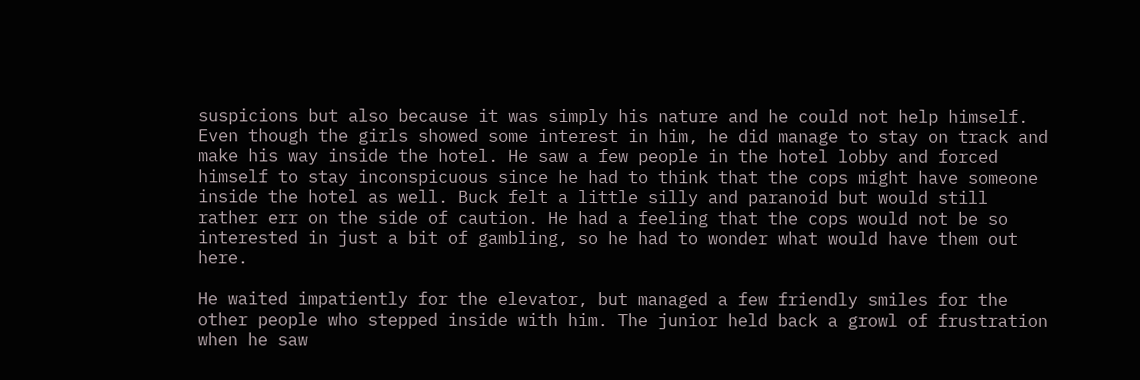suspicions but also because it was simply his nature and he could not help himself. Even though the girls showed some interest in him, he did manage to stay on track and make his way inside the hotel. He saw a few people in the hotel lobby and forced himself to stay inconspicuous since he had to think that the cops might have someone inside the hotel as well. Buck felt a little silly and paranoid but would still rather err on the side of caution. He had a feeling that the cops would not be so interested in just a bit of gambling, so he had to wonder what would have them out here.

He waited impatiently for the elevator, but managed a few friendly smiles for the other people who stepped inside with him. The junior held back a growl of frustration when he saw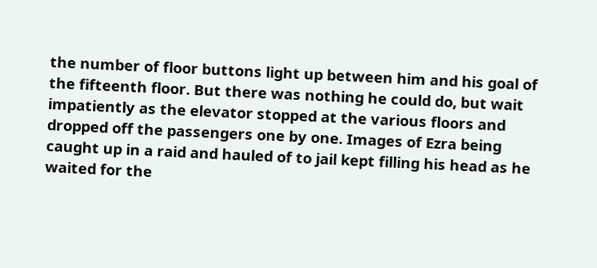the number of floor buttons light up between him and his goal of the fifteenth floor. But there was nothing he could do, but wait impatiently as the elevator stopped at the various floors and dropped off the passengers one by one. Images of Ezra being caught up in a raid and hauled of to jail kept filling his head as he waited for the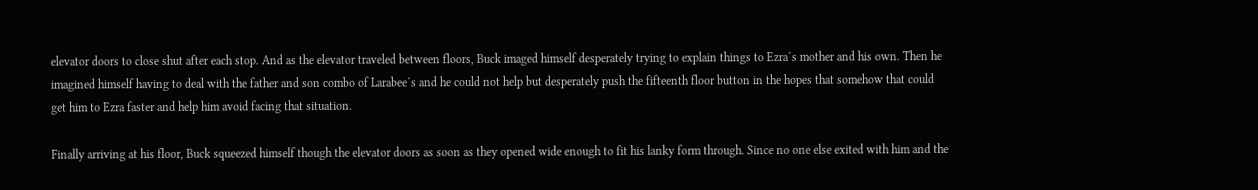elevator doors to close shut after each stop. And as the elevator traveled between floors, Buck imaged himself desperately trying to explain things to Ezra´s mother and his own. Then he imagined himself having to deal with the father and son combo of Larabee´s and he could not help but desperately push the fifteenth floor button in the hopes that somehow that could get him to Ezra faster and help him avoid facing that situation.

Finally arriving at his floor, Buck squeezed himself though the elevator doors as soon as they opened wide enough to fit his lanky form through. Since no one else exited with him and the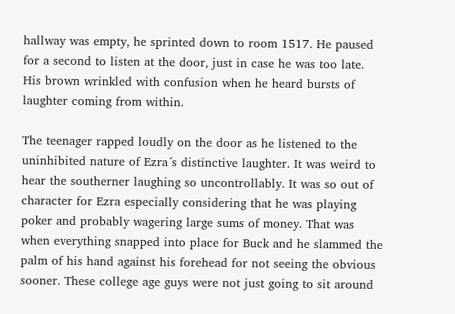hallway was empty, he sprinted down to room 1517. He paused for a second to listen at the door, just in case he was too late. His brown wrinkled with confusion when he heard bursts of laughter coming from within.

The teenager rapped loudly on the door as he listened to the uninhibited nature of Ezra´s distinctive laughter. It was weird to hear the southerner laughing so uncontrollably. It was so out of character for Ezra especially considering that he was playing poker and probably wagering large sums of money. That was when everything snapped into place for Buck and he slammed the palm of his hand against his forehead for not seeing the obvious sooner. These college age guys were not just going to sit around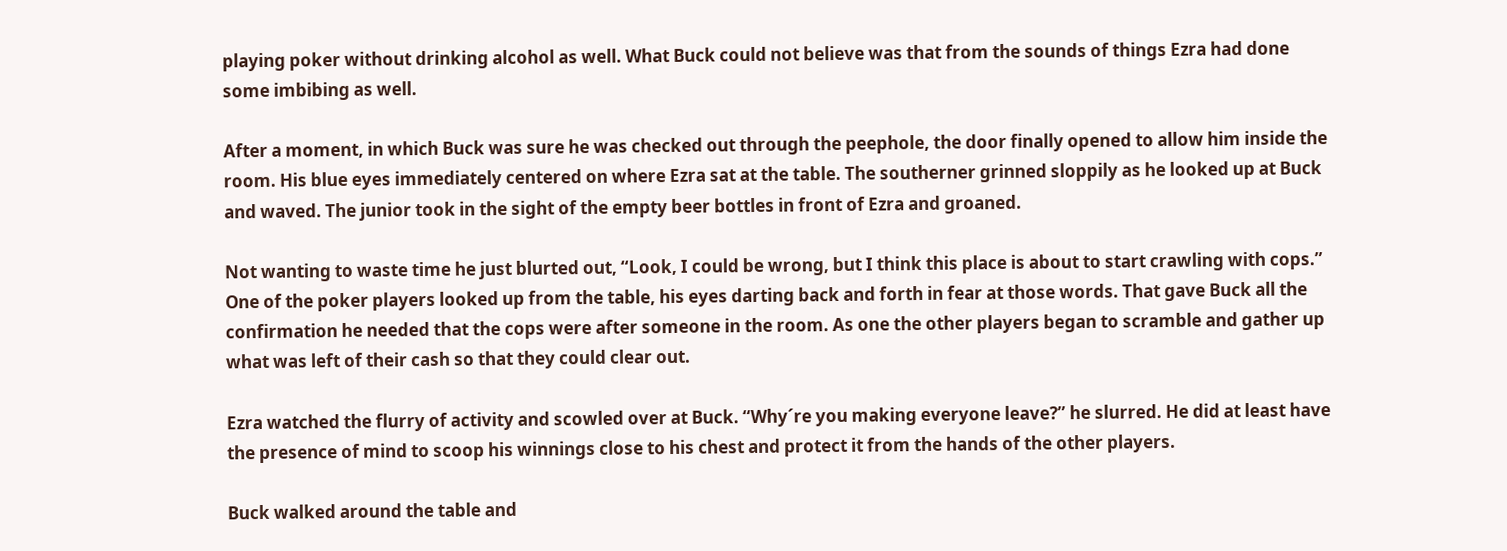playing poker without drinking alcohol as well. What Buck could not believe was that from the sounds of things Ezra had done some imbibing as well.

After a moment, in which Buck was sure he was checked out through the peephole, the door finally opened to allow him inside the room. His blue eyes immediately centered on where Ezra sat at the table. The southerner grinned sloppily as he looked up at Buck and waved. The junior took in the sight of the empty beer bottles in front of Ezra and groaned.

Not wanting to waste time he just blurted out, “Look, I could be wrong, but I think this place is about to start crawling with cops.” One of the poker players looked up from the table, his eyes darting back and forth in fear at those words. That gave Buck all the confirmation he needed that the cops were after someone in the room. As one the other players began to scramble and gather up what was left of their cash so that they could clear out.

Ezra watched the flurry of activity and scowled over at Buck. “Why´re you making everyone leave?” he slurred. He did at least have the presence of mind to scoop his winnings close to his chest and protect it from the hands of the other players.

Buck walked around the table and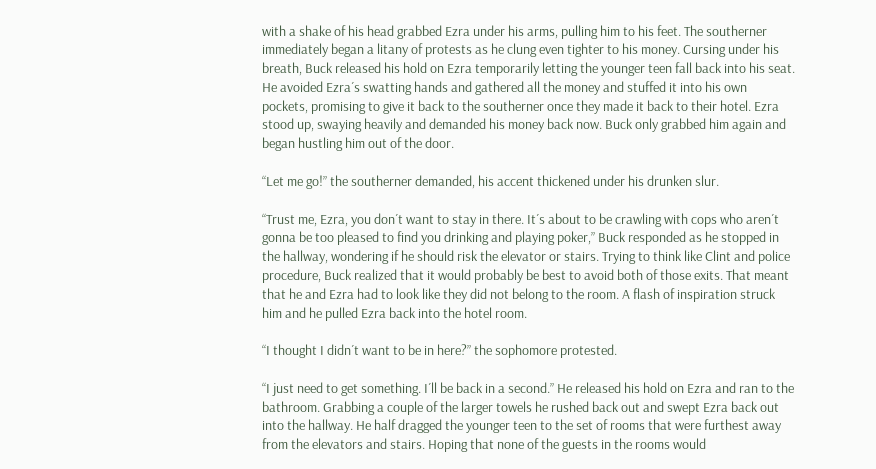with a shake of his head grabbed Ezra under his arms, pulling him to his feet. The southerner immediately began a litany of protests as he clung even tighter to his money. Cursing under his breath, Buck released his hold on Ezra temporarily letting the younger teen fall back into his seat. He avoided Ezra´s swatting hands and gathered all the money and stuffed it into his own pockets, promising to give it back to the southerner once they made it back to their hotel. Ezra stood up, swaying heavily and demanded his money back now. Buck only grabbed him again and began hustling him out of the door.

“Let me go!” the southerner demanded, his accent thickened under his drunken slur.

“Trust me, Ezra, you don´t want to stay in there. It´s about to be crawling with cops who aren´t gonna be too pleased to find you drinking and playing poker,” Buck responded as he stopped in the hallway, wondering if he should risk the elevator or stairs. Trying to think like Clint and police procedure, Buck realized that it would probably be best to avoid both of those exits. That meant that he and Ezra had to look like they did not belong to the room. A flash of inspiration struck him and he pulled Ezra back into the hotel room.

“I thought I didn´t want to be in here?” the sophomore protested.

“I just need to get something. I´ll be back in a second.” He released his hold on Ezra and ran to the bathroom. Grabbing a couple of the larger towels he rushed back out and swept Ezra back out into the hallway. He half dragged the younger teen to the set of rooms that were furthest away from the elevators and stairs. Hoping that none of the guests in the rooms would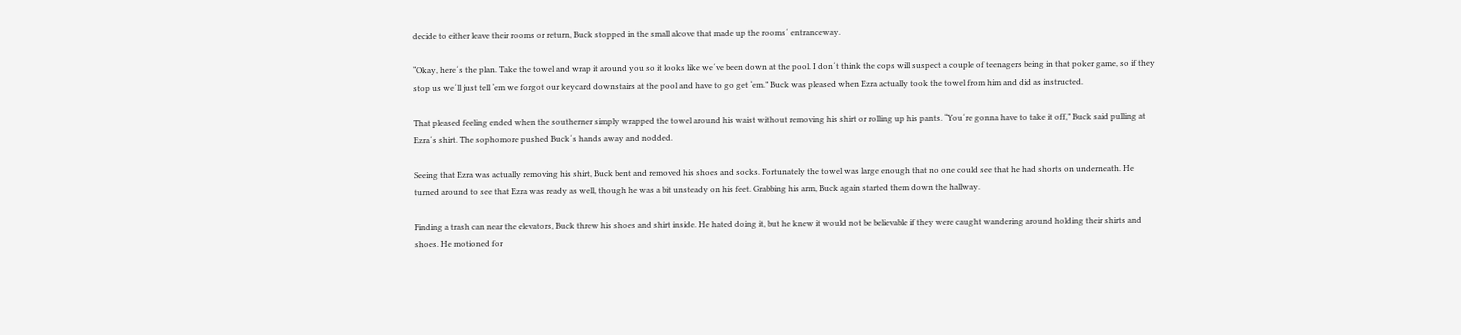decide to either leave their rooms or return, Buck stopped in the small alcove that made up the rooms´ entranceway.

“Okay, here´s the plan. Take the towel and wrap it around you so it looks like we´ve been down at the pool. I don´t think the cops will suspect a couple of teenagers being in that poker game, so if they stop us we´ll just tell ‘em we forgot our keycard downstairs at the pool and have to go get ‘em.” Buck was pleased when Ezra actually took the towel from him and did as instructed.

That pleased feeling ended when the southerner simply wrapped the towel around his waist without removing his shirt or rolling up his pants. “You´re gonna have to take it off,” Buck said pulling at Ezra´s shirt. The sophomore pushed Buck´s hands away and nodded.

Seeing that Ezra was actually removing his shirt, Buck bent and removed his shoes and socks. Fortunately the towel was large enough that no one could see that he had shorts on underneath. He turned around to see that Ezra was ready as well, though he was a bit unsteady on his feet. Grabbing his arm, Buck again started them down the hallway.

Finding a trash can near the elevators, Buck threw his shoes and shirt inside. He hated doing it, but he knew it would not be believable if they were caught wandering around holding their shirts and shoes. He motioned for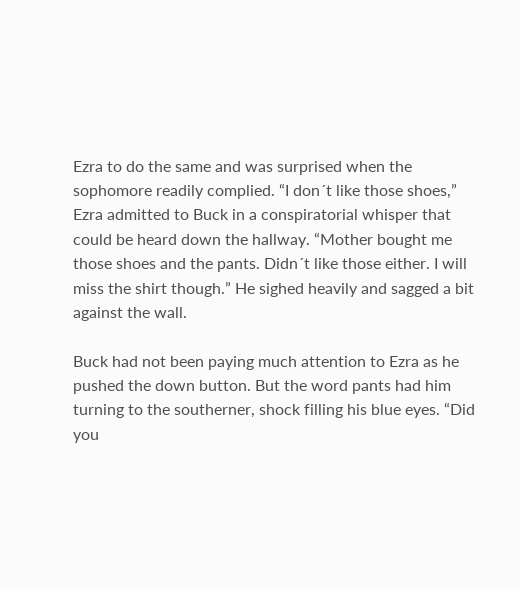Ezra to do the same and was surprised when the sophomore readily complied. “I don´t like those shoes,” Ezra admitted to Buck in a conspiratorial whisper that could be heard down the hallway. “Mother bought me those shoes and the pants. Didn´t like those either. I will miss the shirt though.” He sighed heavily and sagged a bit against the wall.

Buck had not been paying much attention to Ezra as he pushed the down button. But the word pants had him turning to the southerner, shock filling his blue eyes. “Did you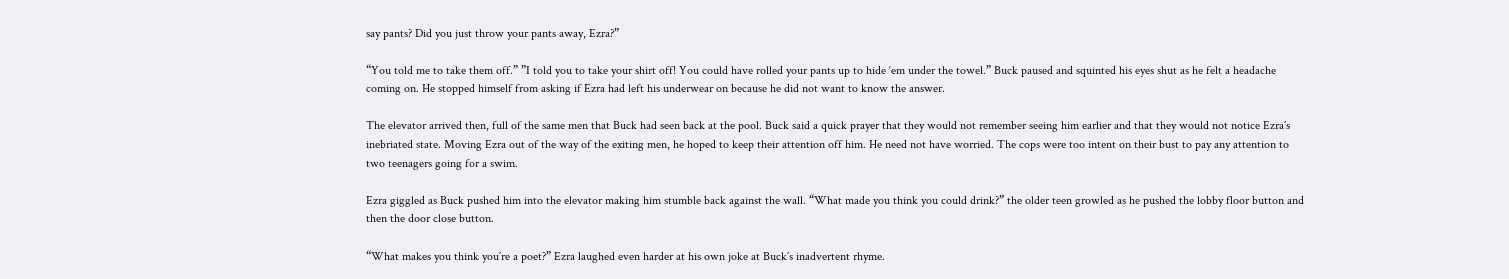say pants? Did you just throw your pants away, Ezra?”

“You told me to take them off.” ”I told you to take your shirt off! You could have rolled your pants up to hide ‘em under the towel.” Buck paused and squinted his eyes shut as he felt a headache coming on. He stopped himself from asking if Ezra had left his underwear on because he did not want to know the answer.

The elevator arrived then, full of the same men that Buck had seen back at the pool. Buck said a quick prayer that they would not remember seeing him earlier and that they would not notice Ezra´s inebriated state. Moving Ezra out of the way of the exiting men, he hoped to keep their attention off him. He need not have worried. The cops were too intent on their bust to pay any attention to two teenagers going for a swim.

Ezra giggled as Buck pushed him into the elevator making him stumble back against the wall. “What made you think you could drink?” the older teen growled as he pushed the lobby floor button and then the door close button.

“What makes you think you´re a poet?” Ezra laughed even harder at his own joke at Buck´s inadvertent rhyme.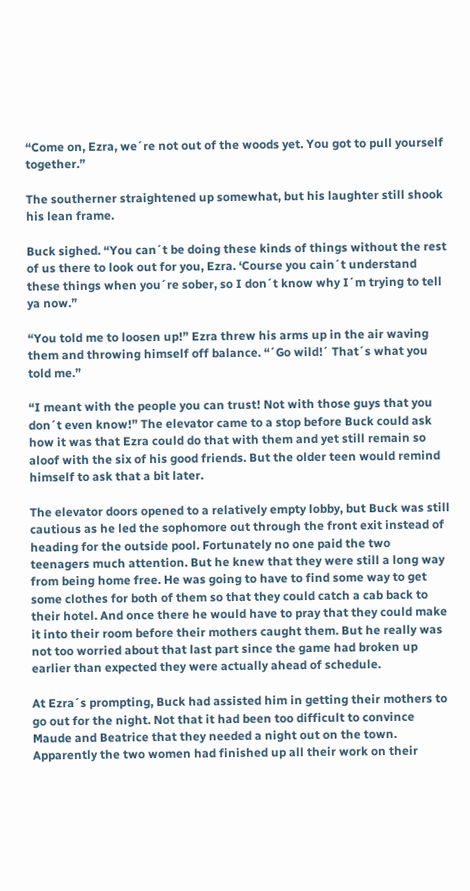“Come on, Ezra, we´re not out of the woods yet. You got to pull yourself together.”

The southerner straightened up somewhat, but his laughter still shook his lean frame.

Buck sighed. “You can´t be doing these kinds of things without the rest of us there to look out for you, Ezra. ‘Course you cain´t understand these things when you´re sober, so I don´t know why I´m trying to tell ya now.”

“You told me to loosen up!” Ezra threw his arms up in the air waving them and throwing himself off balance. “´Go wild!´ That´s what you told me.”

“I meant with the people you can trust! Not with those guys that you don´t even know!” The elevator came to a stop before Buck could ask how it was that Ezra could do that with them and yet still remain so aloof with the six of his good friends. But the older teen would remind himself to ask that a bit later.

The elevator doors opened to a relatively empty lobby, but Buck was still cautious as he led the sophomore out through the front exit instead of heading for the outside pool. Fortunately no one paid the two teenagers much attention. But he knew that they were still a long way from being home free. He was going to have to find some way to get some clothes for both of them so that they could catch a cab back to their hotel. And once there he would have to pray that they could make it into their room before their mothers caught them. But he really was not too worried about that last part since the game had broken up earlier than expected they were actually ahead of schedule.

At Ezra´s prompting, Buck had assisted him in getting their mothers to go out for the night. Not that it had been too difficult to convince Maude and Beatrice that they needed a night out on the town. Apparently the two women had finished up all their work on their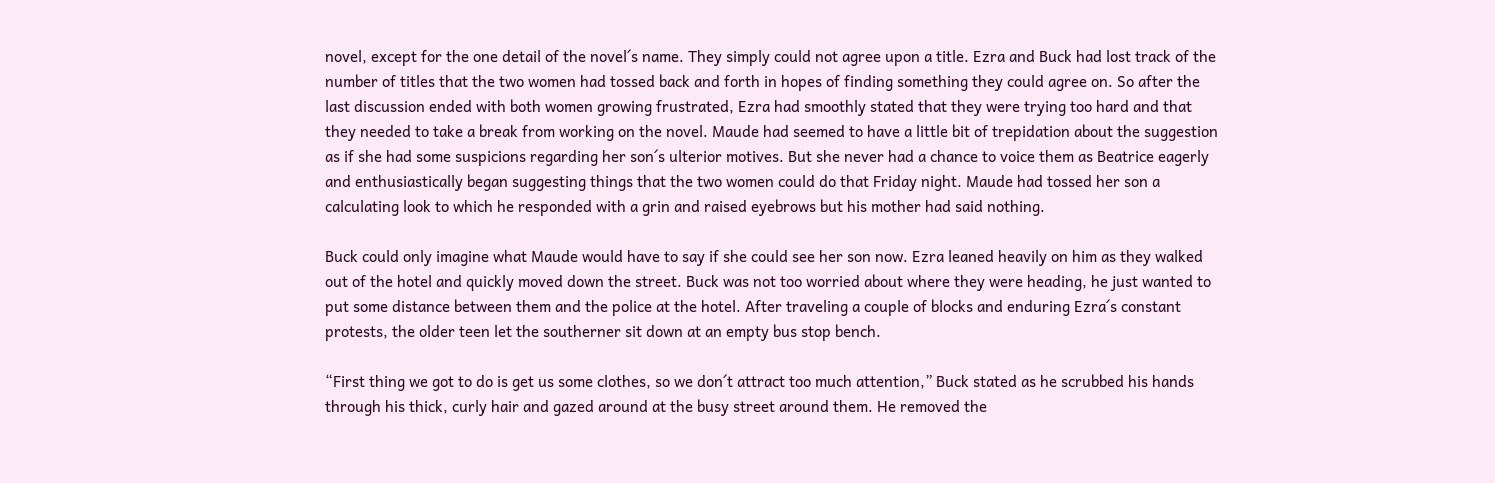novel, except for the one detail of the novel´s name. They simply could not agree upon a title. Ezra and Buck had lost track of the number of titles that the two women had tossed back and forth in hopes of finding something they could agree on. So after the last discussion ended with both women growing frustrated, Ezra had smoothly stated that they were trying too hard and that they needed to take a break from working on the novel. Maude had seemed to have a little bit of trepidation about the suggestion as if she had some suspicions regarding her son´s ulterior motives. But she never had a chance to voice them as Beatrice eagerly and enthusiastically began suggesting things that the two women could do that Friday night. Maude had tossed her son a calculating look to which he responded with a grin and raised eyebrows but his mother had said nothing.

Buck could only imagine what Maude would have to say if she could see her son now. Ezra leaned heavily on him as they walked out of the hotel and quickly moved down the street. Buck was not too worried about where they were heading, he just wanted to put some distance between them and the police at the hotel. After traveling a couple of blocks and enduring Ezra´s constant protests, the older teen let the southerner sit down at an empty bus stop bench.

“First thing we got to do is get us some clothes, so we don´t attract too much attention,” Buck stated as he scrubbed his hands through his thick, curly hair and gazed around at the busy street around them. He removed the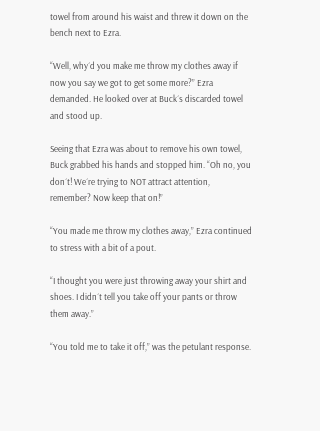towel from around his waist and threw it down on the bench next to Ezra.

“Well, why´d you make me throw my clothes away if now you say we got to get some more?” Ezra demanded. He looked over at Buck´s discarded towel and stood up.

Seeing that Ezra was about to remove his own towel, Buck grabbed his hands and stopped him. “Oh no, you don´t! We´re trying to NOT attract attention, remember? Now keep that on!”

“You made me throw my clothes away,” Ezra continued to stress with a bit of a pout.

“I thought you were just throwing away your shirt and shoes. I didn´t tell you take off your pants or throw them away.”

“You told me to take it off,” was the petulant response.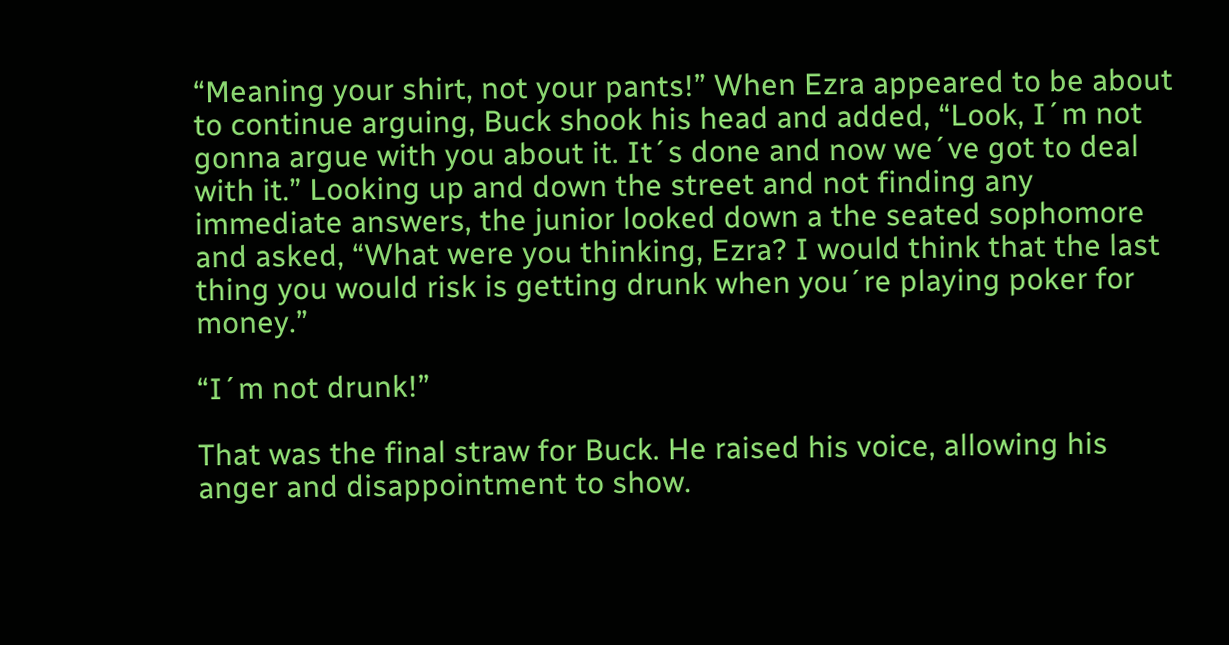“Meaning your shirt, not your pants!” When Ezra appeared to be about to continue arguing, Buck shook his head and added, “Look, I´m not gonna argue with you about it. It´s done and now we´ve got to deal with it.” Looking up and down the street and not finding any immediate answers, the junior looked down a the seated sophomore and asked, “What were you thinking, Ezra? I would think that the last thing you would risk is getting drunk when you´re playing poker for money.”

“I´m not drunk!”

That was the final straw for Buck. He raised his voice, allowing his anger and disappointment to show.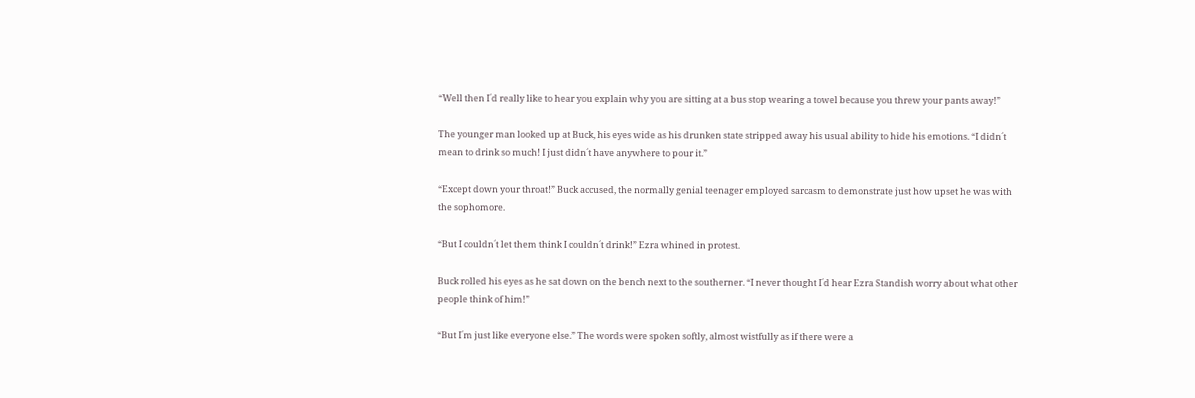“Well then I´d really like to hear you explain why you are sitting at a bus stop wearing a towel because you threw your pants away!”

The younger man looked up at Buck, his eyes wide as his drunken state stripped away his usual ability to hide his emotions. “I didn´t mean to drink so much! I just didn´t have anywhere to pour it.”

“Except down your throat!” Buck accused, the normally genial teenager employed sarcasm to demonstrate just how upset he was with the sophomore.

“But I couldn´t let them think I couldn´t drink!” Ezra whined in protest.

Buck rolled his eyes as he sat down on the bench next to the southerner. “I never thought I´d hear Ezra Standish worry about what other people think of him!”

“But I´m just like everyone else.” The words were spoken softly, almost wistfully as if there were a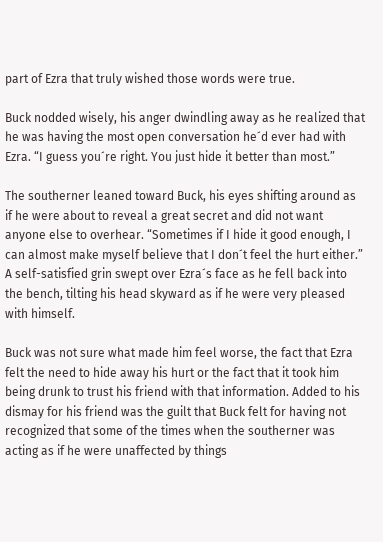part of Ezra that truly wished those words were true.

Buck nodded wisely, his anger dwindling away as he realized that he was having the most open conversation he´d ever had with Ezra. “I guess you´re right. You just hide it better than most.”

The southerner leaned toward Buck, his eyes shifting around as if he were about to reveal a great secret and did not want anyone else to overhear. “Sometimes if I hide it good enough, I can almost make myself believe that I don´t feel the hurt either.” A self-satisfied grin swept over Ezra´s face as he fell back into the bench, tilting his head skyward as if he were very pleased with himself.

Buck was not sure what made him feel worse, the fact that Ezra felt the need to hide away his hurt or the fact that it took him being drunk to trust his friend with that information. Added to his dismay for his friend was the guilt that Buck felt for having not recognized that some of the times when the southerner was acting as if he were unaffected by things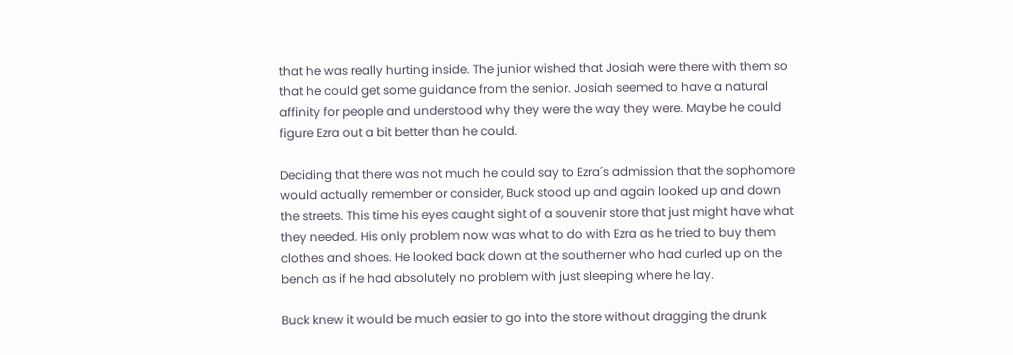that he was really hurting inside. The junior wished that Josiah were there with them so that he could get some guidance from the senior. Josiah seemed to have a natural affinity for people and understood why they were the way they were. Maybe he could figure Ezra out a bit better than he could.

Deciding that there was not much he could say to Ezra´s admission that the sophomore would actually remember or consider, Buck stood up and again looked up and down the streets. This time his eyes caught sight of a souvenir store that just might have what they needed. His only problem now was what to do with Ezra as he tried to buy them clothes and shoes. He looked back down at the southerner who had curled up on the bench as if he had absolutely no problem with just sleeping where he lay.

Buck knew it would be much easier to go into the store without dragging the drunk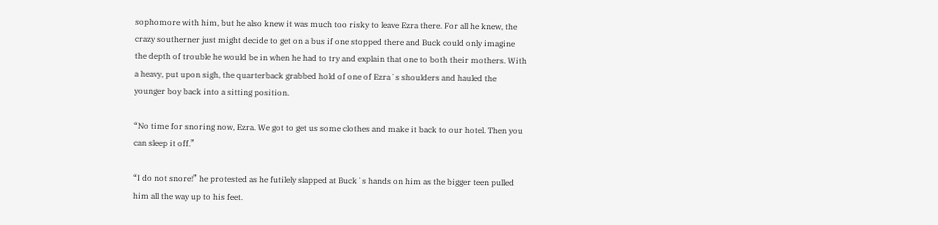sophomore with him, but he also knew it was much too risky to leave Ezra there. For all he knew, the crazy southerner just might decide to get on a bus if one stopped there and Buck could only imagine the depth of trouble he would be in when he had to try and explain that one to both their mothers. With a heavy, put upon sigh, the quarterback grabbed hold of one of Ezra´s shoulders and hauled the younger boy back into a sitting position.

“No time for snoring now, Ezra. We got to get us some clothes and make it back to our hotel. Then you can sleep it off.”

“I do not snore!” he protested as he futilely slapped at Buck´s hands on him as the bigger teen pulled him all the way up to his feet.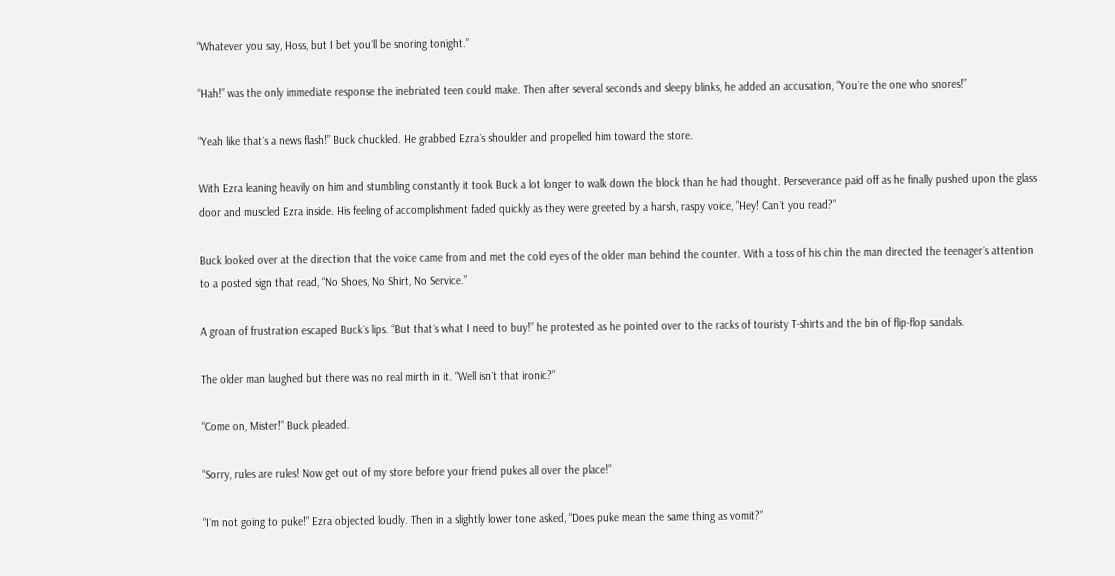“Whatever you say, Hoss, but I bet you´ll be snoring tonight.”

“Hah!” was the only immediate response the inebriated teen could make. Then after several seconds and sleepy blinks, he added an accusation, “You´re the one who snores!”

“Yeah like that´s a news flash!” Buck chuckled. He grabbed Ezra´s shoulder and propelled him toward the store.

With Ezra leaning heavily on him and stumbling constantly it took Buck a lot longer to walk down the block than he had thought. Perseverance paid off as he finally pushed upon the glass door and muscled Ezra inside. His feeling of accomplishment faded quickly as they were greeted by a harsh, raspy voice, ”Hey! Can´t you read?”

Buck looked over at the direction that the voice came from and met the cold eyes of the older man behind the counter. With a toss of his chin the man directed the teenager´s attention to a posted sign that read, “No Shoes, No Shirt, No Service.”

A groan of frustration escaped Buck´s lips. “But that´s what I need to buy!” he protested as he pointed over to the racks of touristy T-shirts and the bin of flip-flop sandals.

The older man laughed but there was no real mirth in it. “Well isn´t that ironic?”

“Come on, Mister!” Buck pleaded.

“Sorry, rules are rules! Now get out of my store before your friend pukes all over the place!”

“I´m not going to puke!” Ezra objected loudly. Then in a slightly lower tone asked, “Does puke mean the same thing as vomit?”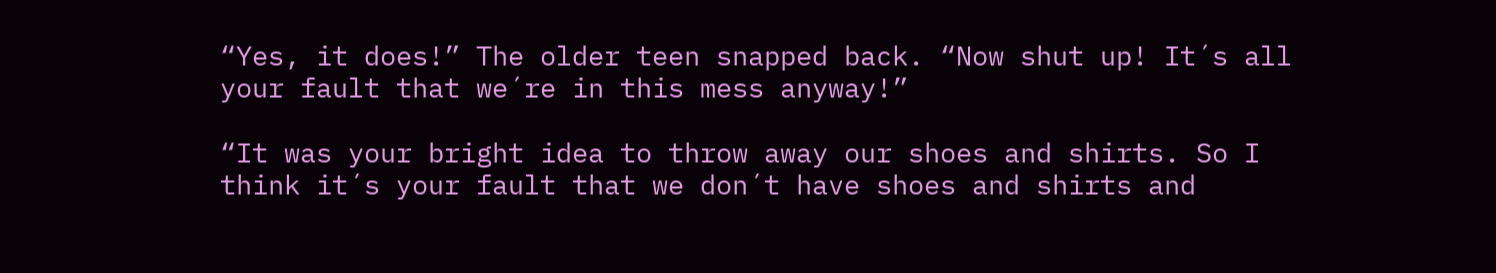“Yes, it does!” The older teen snapped back. “Now shut up! It´s all your fault that we´re in this mess anyway!”

“It was your bright idea to throw away our shoes and shirts. So I think it´s your fault that we don´t have shoes and shirts and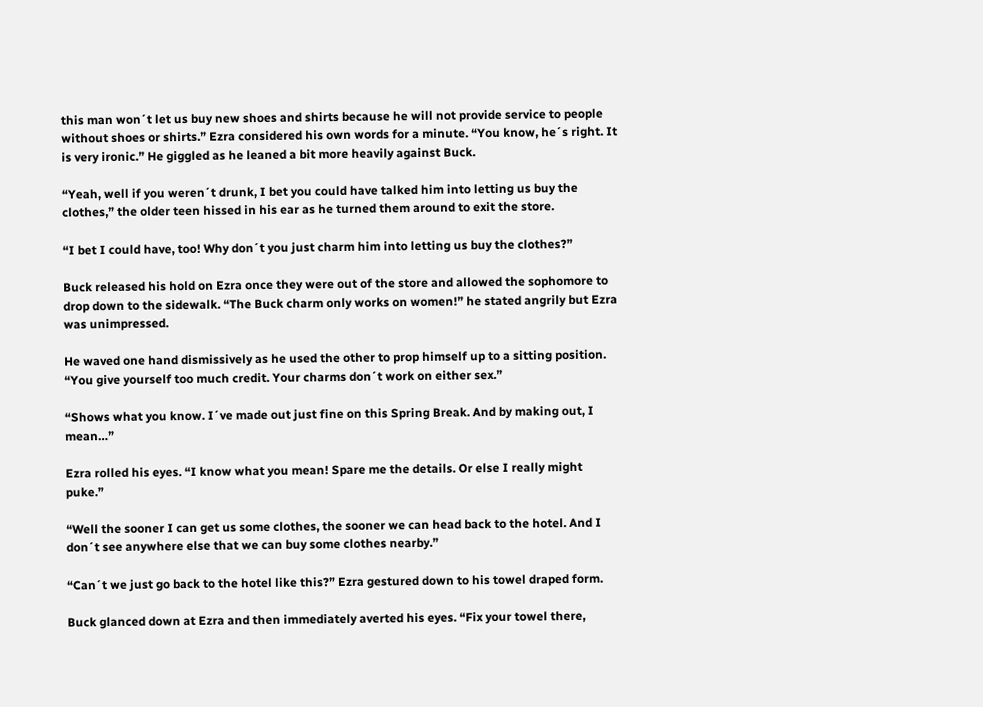this man won´t let us buy new shoes and shirts because he will not provide service to people without shoes or shirts.” Ezra considered his own words for a minute. “You know, he´s right. It is very ironic.” He giggled as he leaned a bit more heavily against Buck.

“Yeah, well if you weren´t drunk, I bet you could have talked him into letting us buy the clothes,” the older teen hissed in his ear as he turned them around to exit the store.

“I bet I could have, too! Why don´t you just charm him into letting us buy the clothes?”

Buck released his hold on Ezra once they were out of the store and allowed the sophomore to drop down to the sidewalk. “The Buck charm only works on women!” he stated angrily but Ezra was unimpressed.

He waved one hand dismissively as he used the other to prop himself up to a sitting position. “You give yourself too much credit. Your charms don´t work on either sex.”

“Shows what you know. I´ve made out just fine on this Spring Break. And by making out, I mean…”

Ezra rolled his eyes. “I know what you mean! Spare me the details. Or else I really might puke.”

“Well the sooner I can get us some clothes, the sooner we can head back to the hotel. And I don´t see anywhere else that we can buy some clothes nearby.”

“Can´t we just go back to the hotel like this?” Ezra gestured down to his towel draped form.

Buck glanced down at Ezra and then immediately averted his eyes. “Fix your towel there,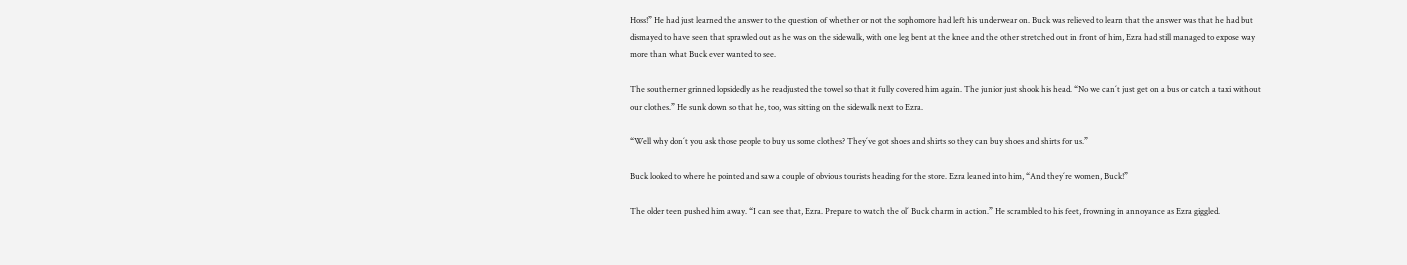Hoss!” He had just learned the answer to the question of whether or not the sophomore had left his underwear on. Buck was relieved to learn that the answer was that he had but dismayed to have seen that sprawled out as he was on the sidewalk, with one leg bent at the knee and the other stretched out in front of him, Ezra had still managed to expose way more than what Buck ever wanted to see.

The southerner grinned lopsidedly as he readjusted the towel so that it fully covered him again. The junior just shook his head. “No we can´t just get on a bus or catch a taxi without our clothes.” He sunk down so that he, too, was sitting on the sidewalk next to Ezra.

“Well why don´t you ask those people to buy us some clothes? They´ve got shoes and shirts so they can buy shoes and shirts for us.”

Buck looked to where he pointed and saw a couple of obvious tourists heading for the store. Ezra leaned into him, “And they´re women, Buck!”

The older teen pushed him away. “I can see that, Ezra. Prepare to watch the ol´ Buck charm in action.” He scrambled to his feet, frowning in annoyance as Ezra giggled.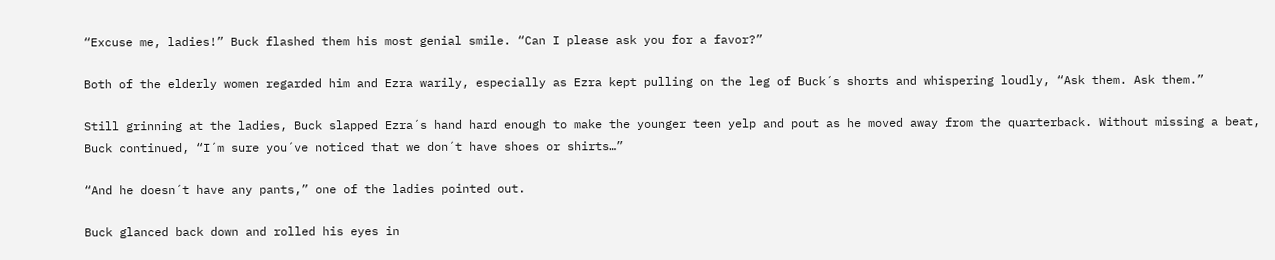“Excuse me, ladies!” Buck flashed them his most genial smile. “Can I please ask you for a favor?”

Both of the elderly women regarded him and Ezra warily, especially as Ezra kept pulling on the leg of Buck´s shorts and whispering loudly, “Ask them. Ask them.”

Still grinning at the ladies, Buck slapped Ezra´s hand hard enough to make the younger teen yelp and pout as he moved away from the quarterback. Without missing a beat, Buck continued, “I´m sure you´ve noticed that we don´t have shoes or shirts…”

“And he doesn´t have any pants,” one of the ladies pointed out.

Buck glanced back down and rolled his eyes in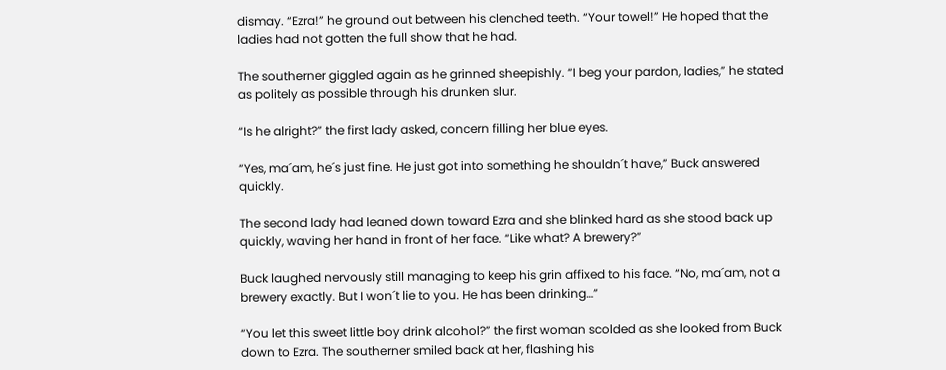dismay. “Ezra!” he ground out between his clenched teeth. “Your towel!” He hoped that the ladies had not gotten the full show that he had.

The southerner giggled again as he grinned sheepishly. “I beg your pardon, ladies,” he stated as politely as possible through his drunken slur.

“Is he alright?” the first lady asked, concern filling her blue eyes.

“Yes, ma´am, he´s just fine. He just got into something he shouldn´t have,” Buck answered quickly.

The second lady had leaned down toward Ezra and she blinked hard as she stood back up quickly, waving her hand in front of her face. “Like what? A brewery?”

Buck laughed nervously still managing to keep his grin affixed to his face. “No, ma´am, not a brewery exactly. But I won´t lie to you. He has been drinking…”

“You let this sweet little boy drink alcohol?” the first woman scolded as she looked from Buck down to Ezra. The southerner smiled back at her, flashing his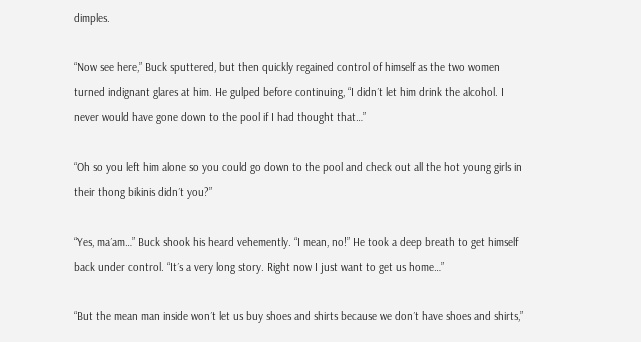dimples.

“Now see here,” Buck sputtered, but then quickly regained control of himself as the two women turned indignant glares at him. He gulped before continuing, “I didn´t let him drink the alcohol. I never would have gone down to the pool if I had thought that…”

“Oh so you left him alone so you could go down to the pool and check out all the hot young girls in their thong bikinis didn´t you?”

“Yes, ma´am…” Buck shook his heard vehemently. “I mean, no!” He took a deep breath to get himself back under control. “It´s a very long story. Right now I just want to get us home…”

“But the mean man inside won´t let us buy shoes and shirts because we don´t have shoes and shirts,”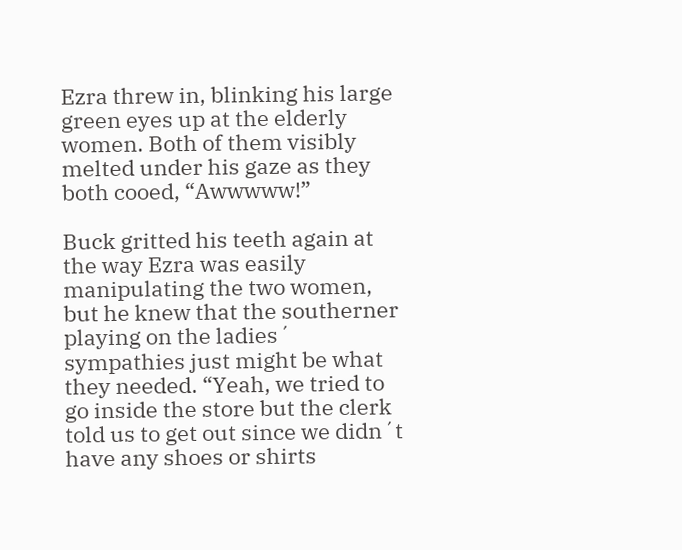Ezra threw in, blinking his large green eyes up at the elderly women. Both of them visibly melted under his gaze as they both cooed, “Awwwww!”

Buck gritted his teeth again at the way Ezra was easily manipulating the two women, but he knew that the southerner playing on the ladies´ sympathies just might be what they needed. “Yeah, we tried to go inside the store but the clerk told us to get out since we didn´t have any shoes or shirts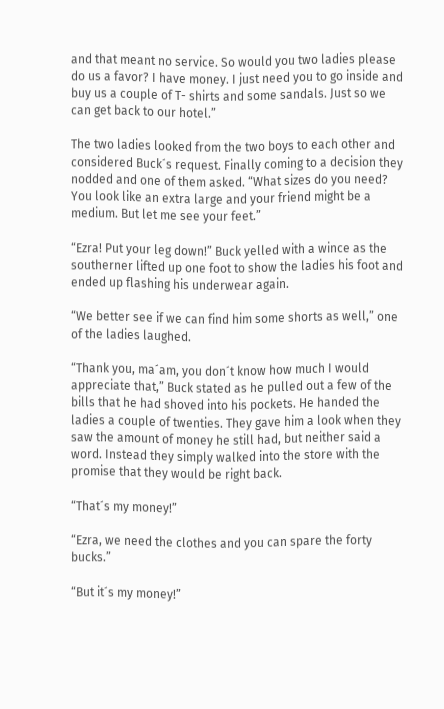and that meant no service. So would you two ladies please do us a favor? I have money. I just need you to go inside and buy us a couple of T- shirts and some sandals. Just so we can get back to our hotel.”

The two ladies looked from the two boys to each other and considered Buck´s request. Finally coming to a decision they nodded and one of them asked. “What sizes do you need? You look like an extra large and your friend might be a medium. But let me see your feet.”

“Ezra! Put your leg down!” Buck yelled with a wince as the southerner lifted up one foot to show the ladies his foot and ended up flashing his underwear again.

“We better see if we can find him some shorts as well,” one of the ladies laughed.

“Thank you, ma´am, you don´t know how much I would appreciate that,” Buck stated as he pulled out a few of the bills that he had shoved into his pockets. He handed the ladies a couple of twenties. They gave him a look when they saw the amount of money he still had, but neither said a word. Instead they simply walked into the store with the promise that they would be right back.

“That´s my money!”

“Ezra, we need the clothes and you can spare the forty bucks.”

“But it´s my money!”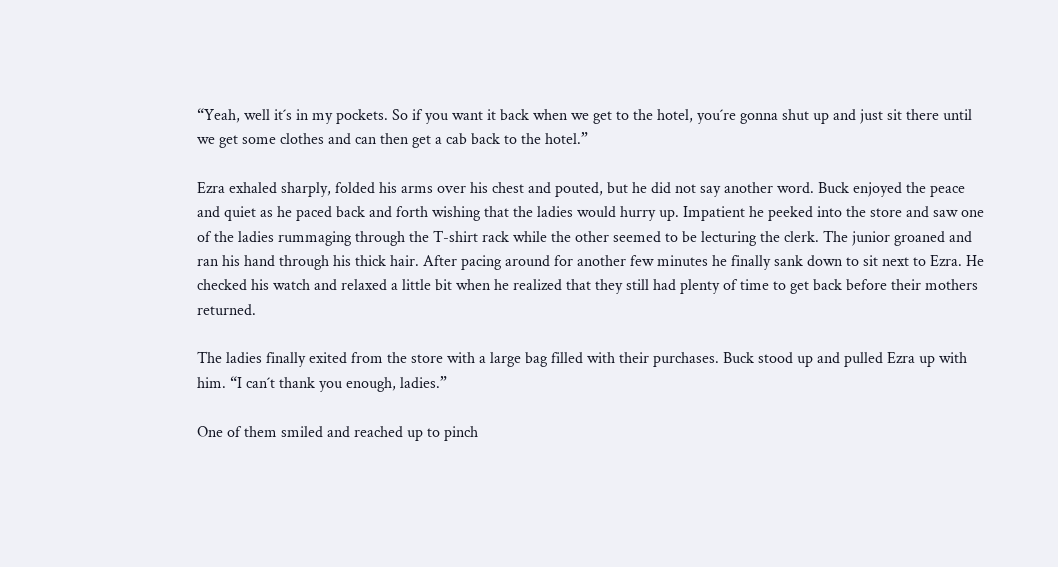“Yeah, well it´s in my pockets. So if you want it back when we get to the hotel, you´re gonna shut up and just sit there until we get some clothes and can then get a cab back to the hotel.”

Ezra exhaled sharply, folded his arms over his chest and pouted, but he did not say another word. Buck enjoyed the peace and quiet as he paced back and forth wishing that the ladies would hurry up. Impatient he peeked into the store and saw one of the ladies rummaging through the T-shirt rack while the other seemed to be lecturing the clerk. The junior groaned and ran his hand through his thick hair. After pacing around for another few minutes he finally sank down to sit next to Ezra. He checked his watch and relaxed a little bit when he realized that they still had plenty of time to get back before their mothers returned.

The ladies finally exited from the store with a large bag filled with their purchases. Buck stood up and pulled Ezra up with him. “I can´t thank you enough, ladies.”

One of them smiled and reached up to pinch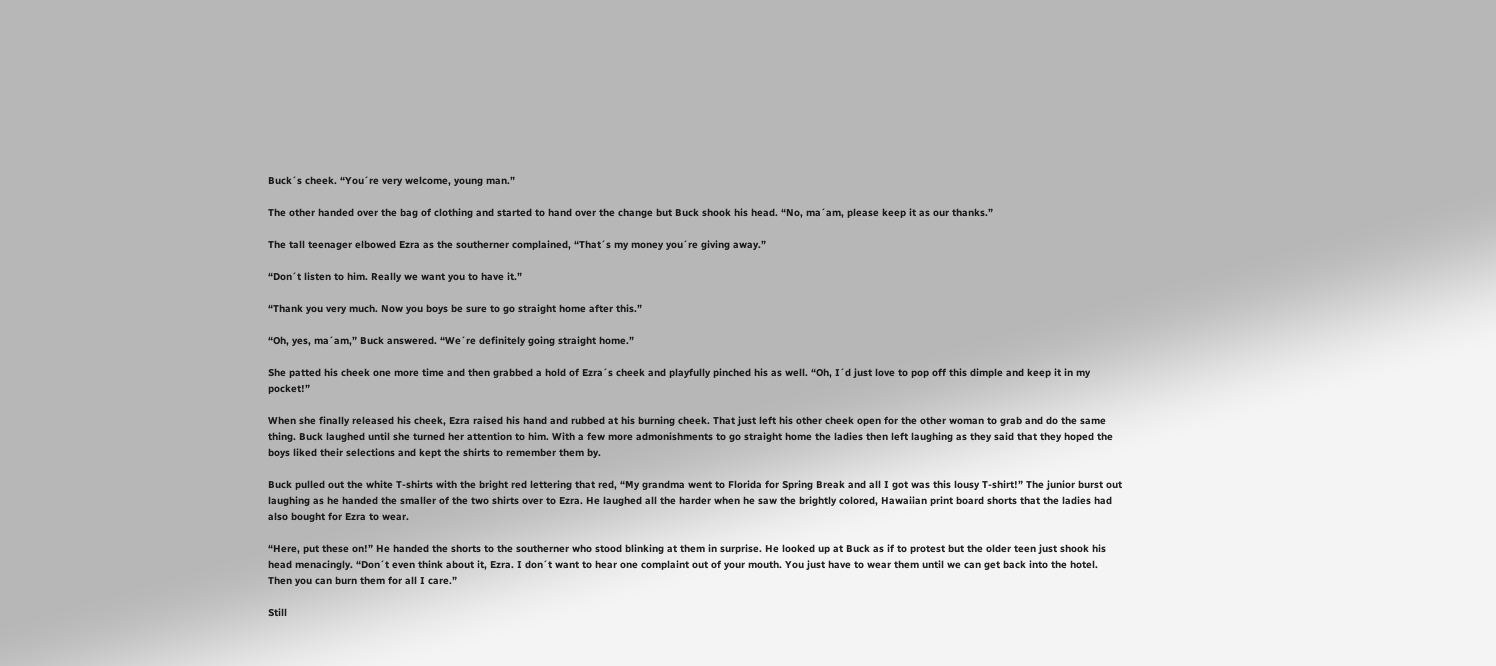Buck´s cheek. “You´re very welcome, young man.”

The other handed over the bag of clothing and started to hand over the change but Buck shook his head. “No, ma´am, please keep it as our thanks.”

The tall teenager elbowed Ezra as the southerner complained, “That´s my money you´re giving away.”

“Don´t listen to him. Really we want you to have it.”

“Thank you very much. Now you boys be sure to go straight home after this.”

“Oh, yes, ma´am,” Buck answered. “We´re definitely going straight home.”

She patted his cheek one more time and then grabbed a hold of Ezra´s cheek and playfully pinched his as well. “Oh, I´d just love to pop off this dimple and keep it in my pocket!”

When she finally released his cheek, Ezra raised his hand and rubbed at his burning cheek. That just left his other cheek open for the other woman to grab and do the same thing. Buck laughed until she turned her attention to him. With a few more admonishments to go straight home the ladies then left laughing as they said that they hoped the boys liked their selections and kept the shirts to remember them by.

Buck pulled out the white T-shirts with the bright red lettering that red, “My grandma went to Florida for Spring Break and all I got was this lousy T-shirt!” The junior burst out laughing as he handed the smaller of the two shirts over to Ezra. He laughed all the harder when he saw the brightly colored, Hawaiian print board shorts that the ladies had also bought for Ezra to wear.

“Here, put these on!” He handed the shorts to the southerner who stood blinking at them in surprise. He looked up at Buck as if to protest but the older teen just shook his head menacingly. “Don´t even think about it, Ezra. I don´t want to hear one complaint out of your mouth. You just have to wear them until we can get back into the hotel. Then you can burn them for all I care.”

Still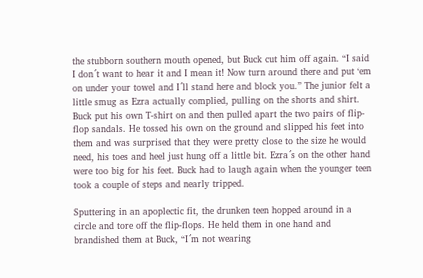the stubborn southern mouth opened, but Buck cut him off again. “I said I don´t want to hear it and I mean it! Now turn around there and put ‘em on under your towel and I´ll stand here and block you.” The junior felt a little smug as Ezra actually complied, pulling on the shorts and shirt. Buck put his own T-shirt on and then pulled apart the two pairs of flip-flop sandals. He tossed his own on the ground and slipped his feet into them and was surprised that they were pretty close to the size he would need, his toes and heel just hung off a little bit. Ezra´s on the other hand were too big for his feet. Buck had to laugh again when the younger teen took a couple of steps and nearly tripped.

Sputtering in an apoplectic fit, the drunken teen hopped around in a circle and tore off the flip-flops. He held them in one hand and brandished them at Buck, “I´m not wearing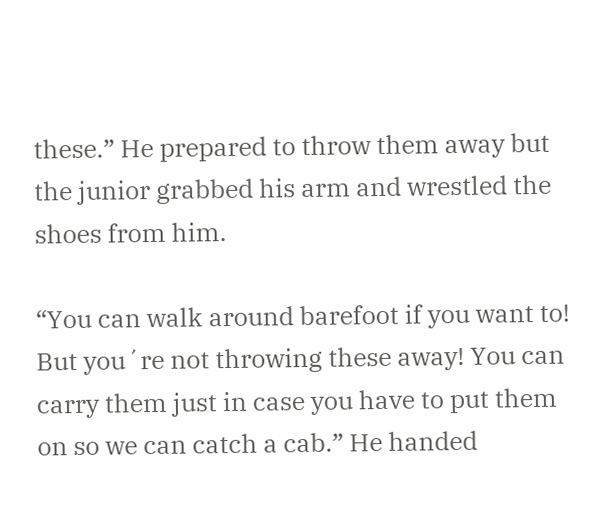these.” He prepared to throw them away but the junior grabbed his arm and wrestled the shoes from him.

“You can walk around barefoot if you want to! But you´re not throwing these away! You can carry them just in case you have to put them on so we can catch a cab.” He handed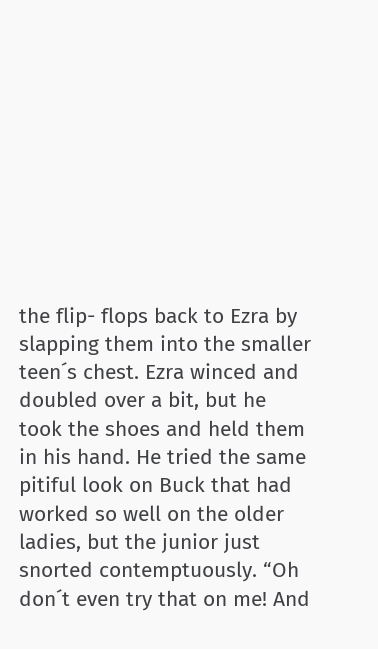the flip- flops back to Ezra by slapping them into the smaller teen´s chest. Ezra winced and doubled over a bit, but he took the shoes and held them in his hand. He tried the same pitiful look on Buck that had worked so well on the older ladies, but the junior just snorted contemptuously. “Oh don´t even try that on me! And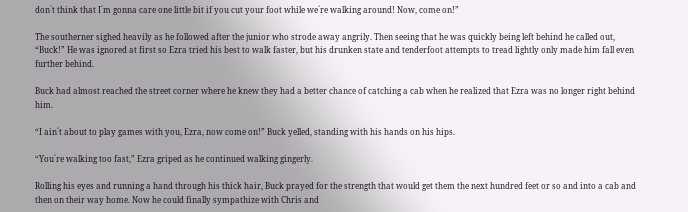don´t think that I´m gonna care one little bit if you cut your foot while we´re walking around! Now, come on!”

The southerner sighed heavily as he followed after the junior who strode away angrily. Then seeing that he was quickly being left behind he called out, “Buck!” He was ignored at first so Ezra tried his best to walk faster, but his drunken state and tenderfoot attempts to tread lightly only made him fall even further behind.

Buck had almost reached the street corner where he knew they had a better chance of catching a cab when he realized that Ezra was no longer right behind him.

“I ain´t about to play games with you, Ezra, now come on!” Buck yelled, standing with his hands on his hips.

“You´re walking too fast,” Ezra griped as he continued walking gingerly.

Rolling his eyes and running a hand through his thick hair, Buck prayed for the strength that would get them the next hundred feet or so and into a cab and then on their way home. Now he could finally sympathize with Chris and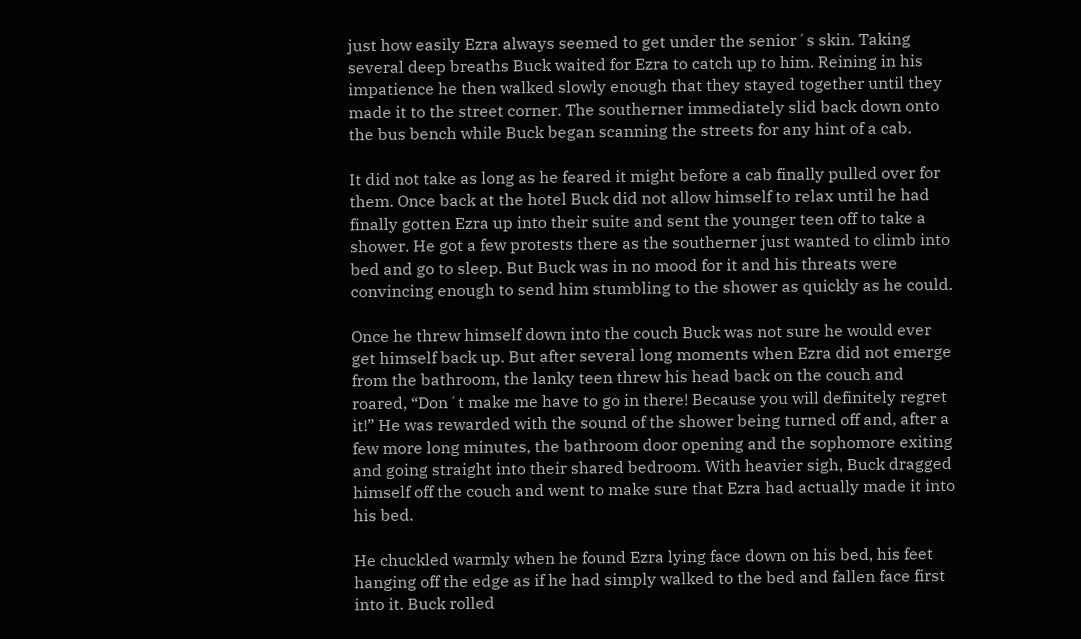just how easily Ezra always seemed to get under the senior´s skin. Taking several deep breaths Buck waited for Ezra to catch up to him. Reining in his impatience he then walked slowly enough that they stayed together until they made it to the street corner. The southerner immediately slid back down onto the bus bench while Buck began scanning the streets for any hint of a cab.

It did not take as long as he feared it might before a cab finally pulled over for them. Once back at the hotel Buck did not allow himself to relax until he had finally gotten Ezra up into their suite and sent the younger teen off to take a shower. He got a few protests there as the southerner just wanted to climb into bed and go to sleep. But Buck was in no mood for it and his threats were convincing enough to send him stumbling to the shower as quickly as he could.

Once he threw himself down into the couch Buck was not sure he would ever get himself back up. But after several long moments when Ezra did not emerge from the bathroom, the lanky teen threw his head back on the couch and roared, “Don´t make me have to go in there! Because you will definitely regret it!” He was rewarded with the sound of the shower being turned off and, after a few more long minutes, the bathroom door opening and the sophomore exiting and going straight into their shared bedroom. With heavier sigh, Buck dragged himself off the couch and went to make sure that Ezra had actually made it into his bed.

He chuckled warmly when he found Ezra lying face down on his bed, his feet hanging off the edge as if he had simply walked to the bed and fallen face first into it. Buck rolled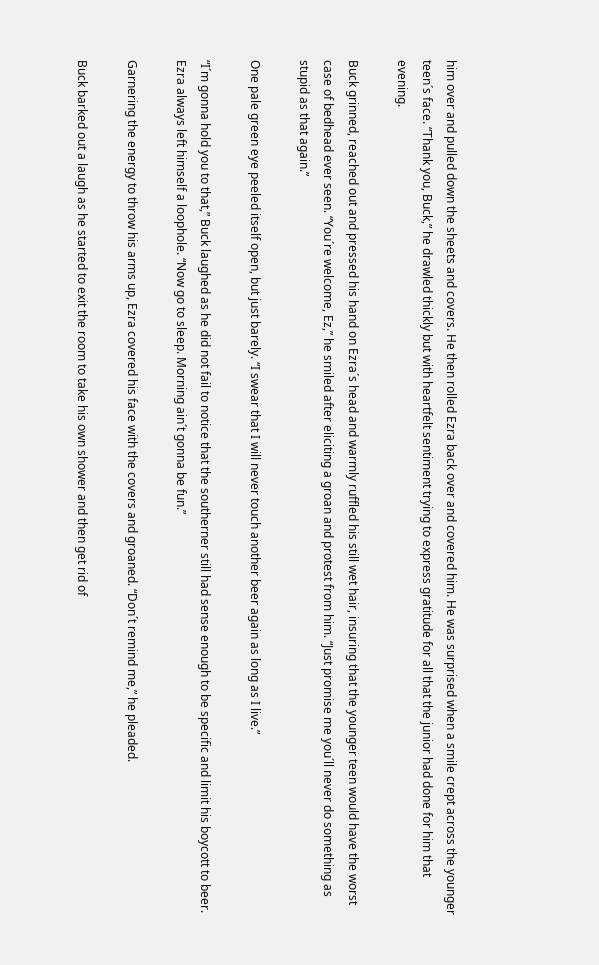him over and pulled down the sheets and covers. He then rolled Ezra back over and covered him. He was surprised when a smile crept across the younger teen´s face. “Thank you, Buck,” he drawled thickly but with heartfelt sentiment trying to express gratitude for all that the junior had done for him that evening.

Buck grinned, reached out and pressed his hand on Ezra´s head and warmly ruffled his still wet hair, insuring that the younger teen would have the worst case of bedhead ever seen. “You´re welcome, Ez,” he smiled after eliciting a groan and protest from him. “Just promise me you´ll never do something as stupid as that again.”

One pale green eye peeled itself open, but just barely. “I swear that I will never touch another beer again as long as I live.”

“I´m gonna hold you to that,” Buck laughed as he did not fail to notice that the southerner still had sense enough to be specific and limit his boycott to beer. Ezra always left himself a loophole. “Now go to sleep. Morning ain´t gonna be fun.”

Garnering the energy to throw his arms up, Ezra covered his face with the covers and groaned. “Don´t remind me,” he pleaded.

Buck barked out a laugh as he started to exit the room to take his own shower and then get rid of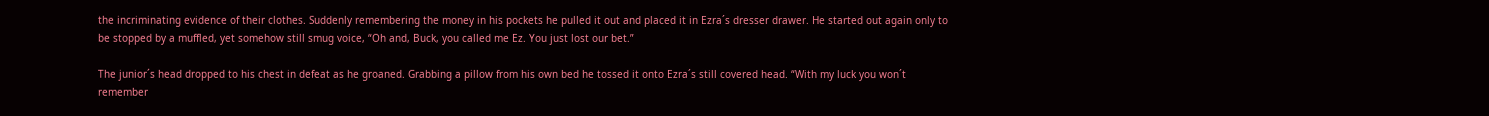the incriminating evidence of their clothes. Suddenly remembering the money in his pockets he pulled it out and placed it in Ezra´s dresser drawer. He started out again only to be stopped by a muffled, yet somehow still smug voice, “Oh and, Buck, you called me Ez. You just lost our bet.”

The junior´s head dropped to his chest in defeat as he groaned. Grabbing a pillow from his own bed he tossed it onto Ezra´s still covered head. “With my luck you won´t remember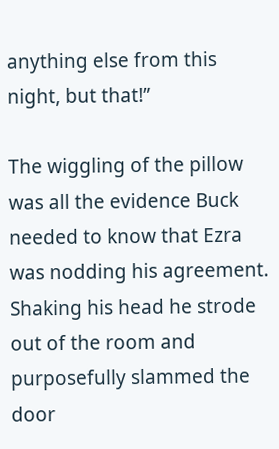anything else from this night, but that!”

The wiggling of the pillow was all the evidence Buck needed to know that Ezra was nodding his agreement. Shaking his head he strode out of the room and purposefully slammed the door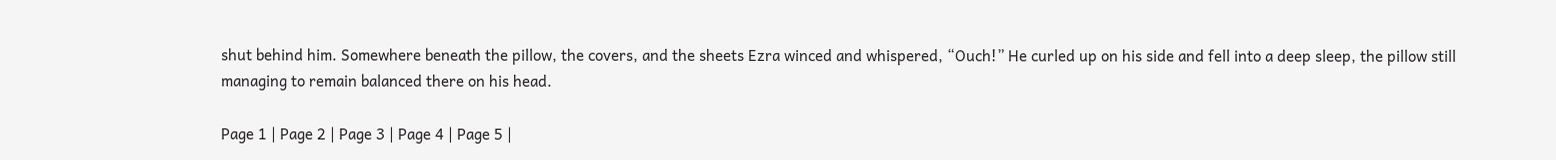shut behind him. Somewhere beneath the pillow, the covers, and the sheets Ezra winced and whispered, “Ouch!” He curled up on his side and fell into a deep sleep, the pillow still managing to remain balanced there on his head.

Page 1 | Page 2 | Page 3 | Page 4 | Page 5 |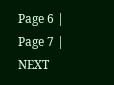Page 6 | Page 7 | NEXT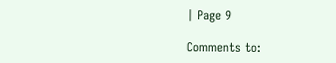| Page 9

Comments to: